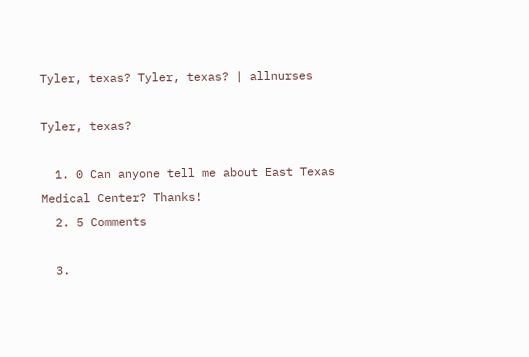Tyler, texas? Tyler, texas? | allnurses

Tyler, texas?

  1. 0 Can anyone tell me about East Texas Medical Center? Thanks!
  2. 5 Comments

  3.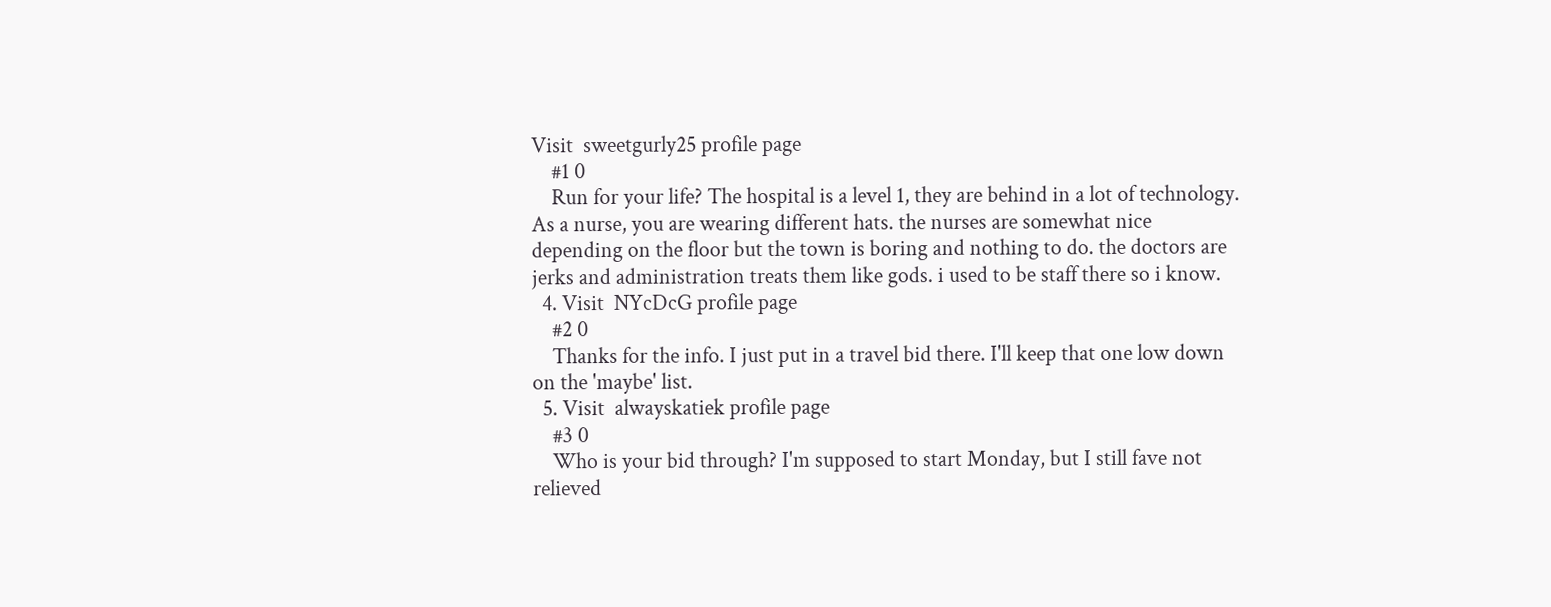Visit  sweetgurly25 profile page
    #1 0
    Run for your life? The hospital is a level 1, they are behind in a lot of technology. As a nurse, you are wearing different hats. the nurses are somewhat nice depending on the floor but the town is boring and nothing to do. the doctors are jerks and administration treats them like gods. i used to be staff there so i know.
  4. Visit  NYcDcG profile page
    #2 0
    Thanks for the info. I just put in a travel bid there. I'll keep that one low down on the 'maybe' list.
  5. Visit  alwayskatiek profile page
    #3 0
    Who is your bid through? I'm supposed to start Monday, but I still fave not relieved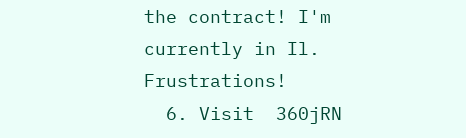the contract! I'm currently in Il. Frustrations!
  6. Visit  360jRN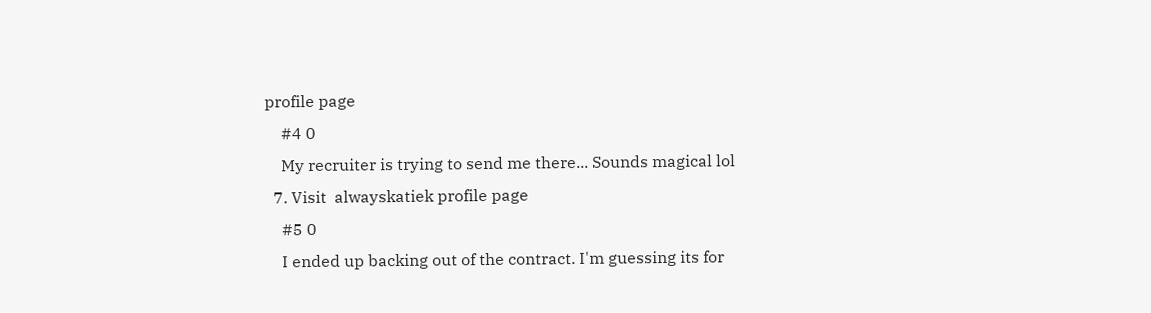profile page
    #4 0
    My recruiter is trying to send me there... Sounds magical lol
  7. Visit  alwayskatiek profile page
    #5 0
    I ended up backing out of the contract. I'm guessing its for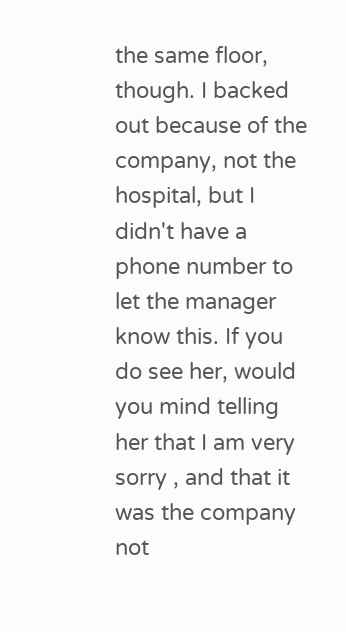the same floor, though. I backed out because of the company, not the hospital, but I didn't have a phone number to let the manager know this. If you do see her, would you mind telling her that I am very sorry , and that it was the company not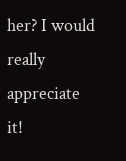her? I would really appreciate it!